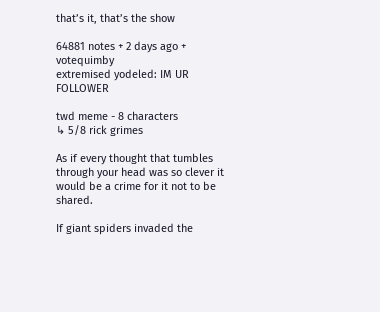that’s it, that’s the show

64881 notes + 2 days ago + votequimby
extremised yodeled: IM UR FOLLOWER

twd meme - 8 characters
↳ 5/8 rick grimes

As if every thought that tumbles through your head was so clever it would be a crime for it not to be shared.

If giant spiders invaded the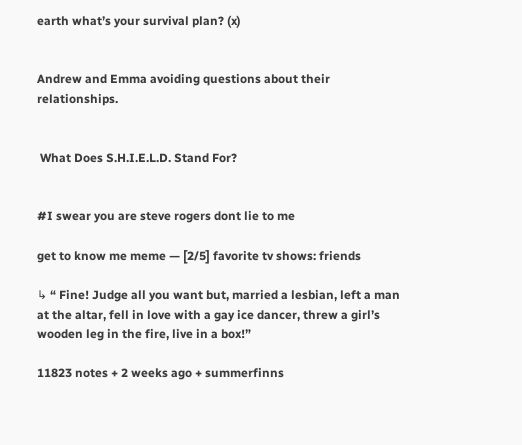earth what’s your survival plan? (x)


Andrew and Emma avoiding questions about their relationships.


 What Does S.H.I.E.L.D. Stand For?


#I swear you are steve rogers dont lie to me

get to know me meme — [2/5] favorite tv shows: friends

↳ “ Fine! Judge all you want but, married a lesbian, left a man at the altar, fell in love with a gay ice dancer, threw a girl’s wooden leg in the fire, live in a box!”

11823 notes + 2 weeks ago + summerfinns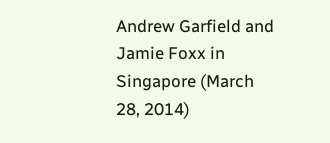Andrew Garfield and Jamie Foxx in Singapore (March 28, 2014)